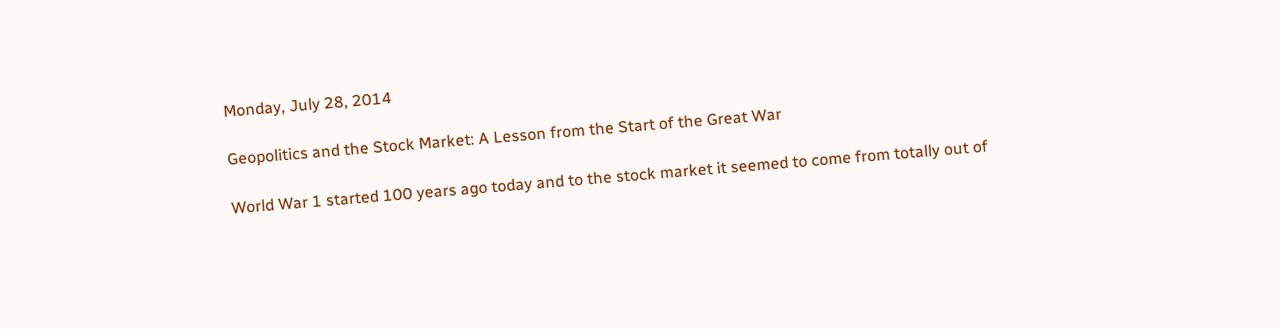Monday, July 28, 2014

Geopolitics and the Stock Market: A Lesson from the Start of the Great War

World War 1 started 100 years ago today and to the stock market it seemed to come from totally out of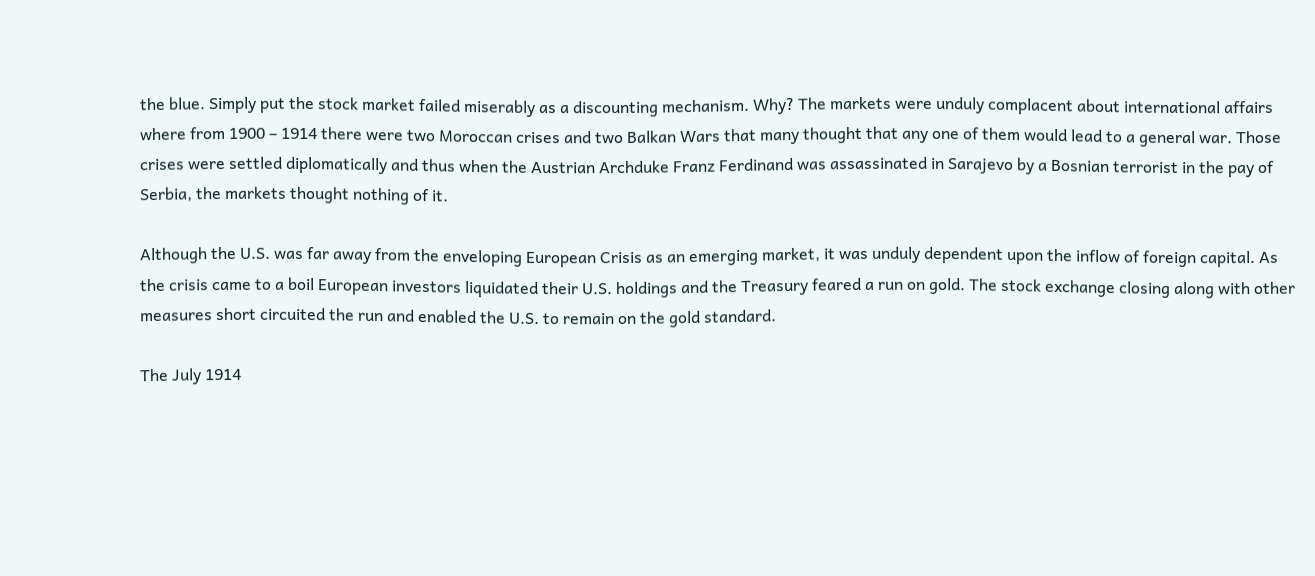the blue. Simply put the stock market failed miserably as a discounting mechanism. Why? The markets were unduly complacent about international affairs where from 1900 – 1914 there were two Moroccan crises and two Balkan Wars that many thought that any one of them would lead to a general war. Those crises were settled diplomatically and thus when the Austrian Archduke Franz Ferdinand was assassinated in Sarajevo by a Bosnian terrorist in the pay of Serbia, the markets thought nothing of it.

Although the U.S. was far away from the enveloping European Crisis as an emerging market, it was unduly dependent upon the inflow of foreign capital. As the crisis came to a boil European investors liquidated their U.S. holdings and the Treasury feared a run on gold. The stock exchange closing along with other measures short circuited the run and enabled the U.S. to remain on the gold standard.

The July 1914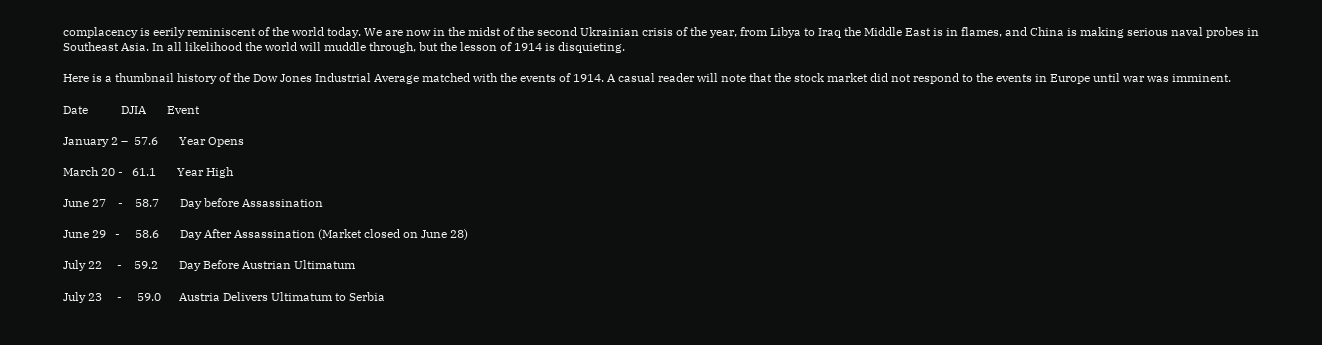complacency is eerily reminiscent of the world today. We are now in the midst of the second Ukrainian crisis of the year, from Libya to Iraq the Middle East is in flames, and China is making serious naval probes in Southeast Asia. In all likelihood the world will muddle through, but the lesson of 1914 is disquieting.

Here is a thumbnail history of the Dow Jones Industrial Average matched with the events of 1914. A casual reader will note that the stock market did not respond to the events in Europe until war was imminent.

Date           DJIA       Event

January 2 –  57.6       Year Opens

March 20 -   61.1       Year High

June 27    -    58.7       Day before Assassination

June 29   -     58.6       Day After Assassination (Market closed on June 28)

July 22     -    59.2       Day Before Austrian Ultimatum

July 23     -     59.0      Austria Delivers Ultimatum to Serbia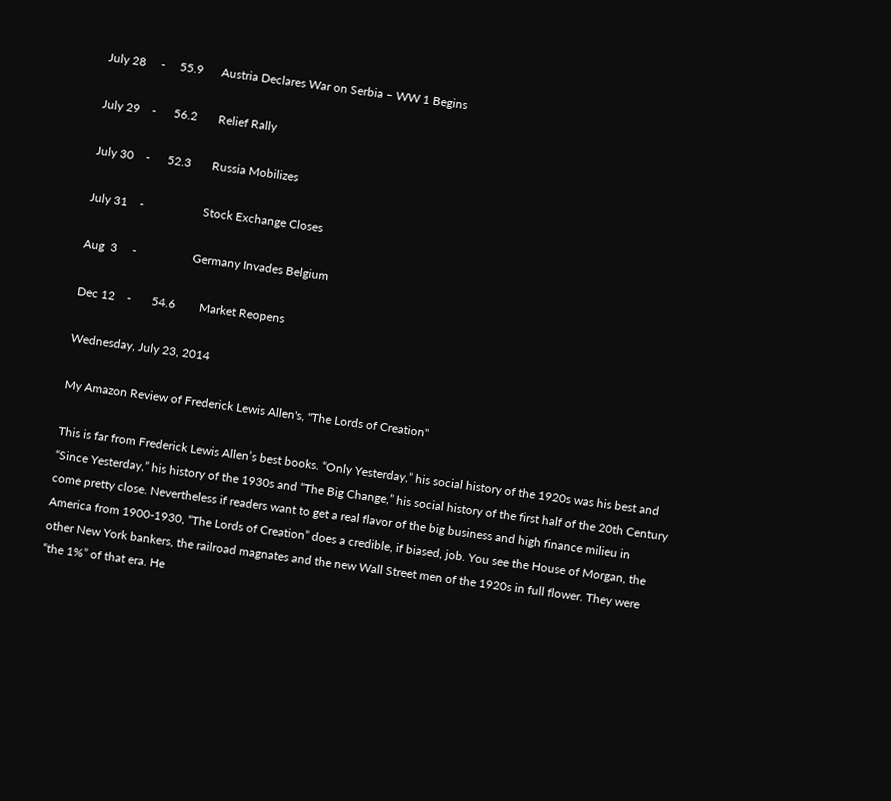July 28     -     55.9      Austria Declares War on Serbia – WW 1 Begins

July 29    -      56.2       Relief Rally

July 30    -      52.3       Russia Mobilizes

July 31    -                    Stock Exchange Closes

Aug  3     -                   Germany Invades Belgium

Dec 12    -       54.6        Market Reopens

Wednesday, July 23, 2014

My Amazon Review of Frederick Lewis Allen's, "The Lords of Creation"

This is far from Frederick Lewis Allen’s best books. “Only Yesterday,” his social history of the 1920s was his best and “Since Yesterday,” his history of the 1930s and “The Big Change,” his social history of the first half of the 20th Century come pretty close. Nevertheless if readers want to get a real flavor of the big business and high finance milieu in America from 1900-1930, “The Lords of Creation” does a credible, if biased, job. You see the House of Morgan, the other New York bankers, the railroad magnates and the new Wall Street men of the 1920s in full flower. They were “the 1%” of that era. He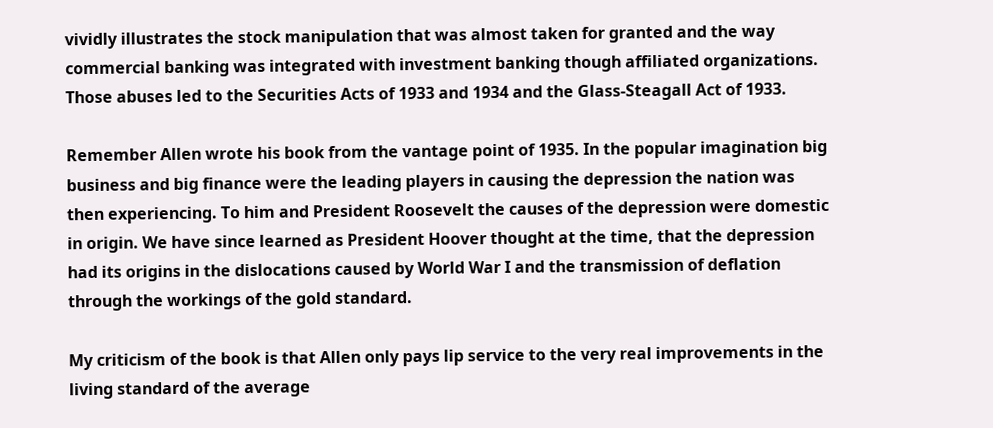vividly illustrates the stock manipulation that was almost taken for granted and the way commercial banking was integrated with investment banking though affiliated organizations. Those abuses led to the Securities Acts of 1933 and 1934 and the Glass-Steagall Act of 1933.

Remember Allen wrote his book from the vantage point of 1935. In the popular imagination big business and big finance were the leading players in causing the depression the nation was then experiencing. To him and President Roosevelt the causes of the depression were domestic in origin. We have since learned as President Hoover thought at the time, that the depression had its origins in the dislocations caused by World War I and the transmission of deflation through the workings of the gold standard.

My criticism of the book is that Allen only pays lip service to the very real improvements in the living standard of the average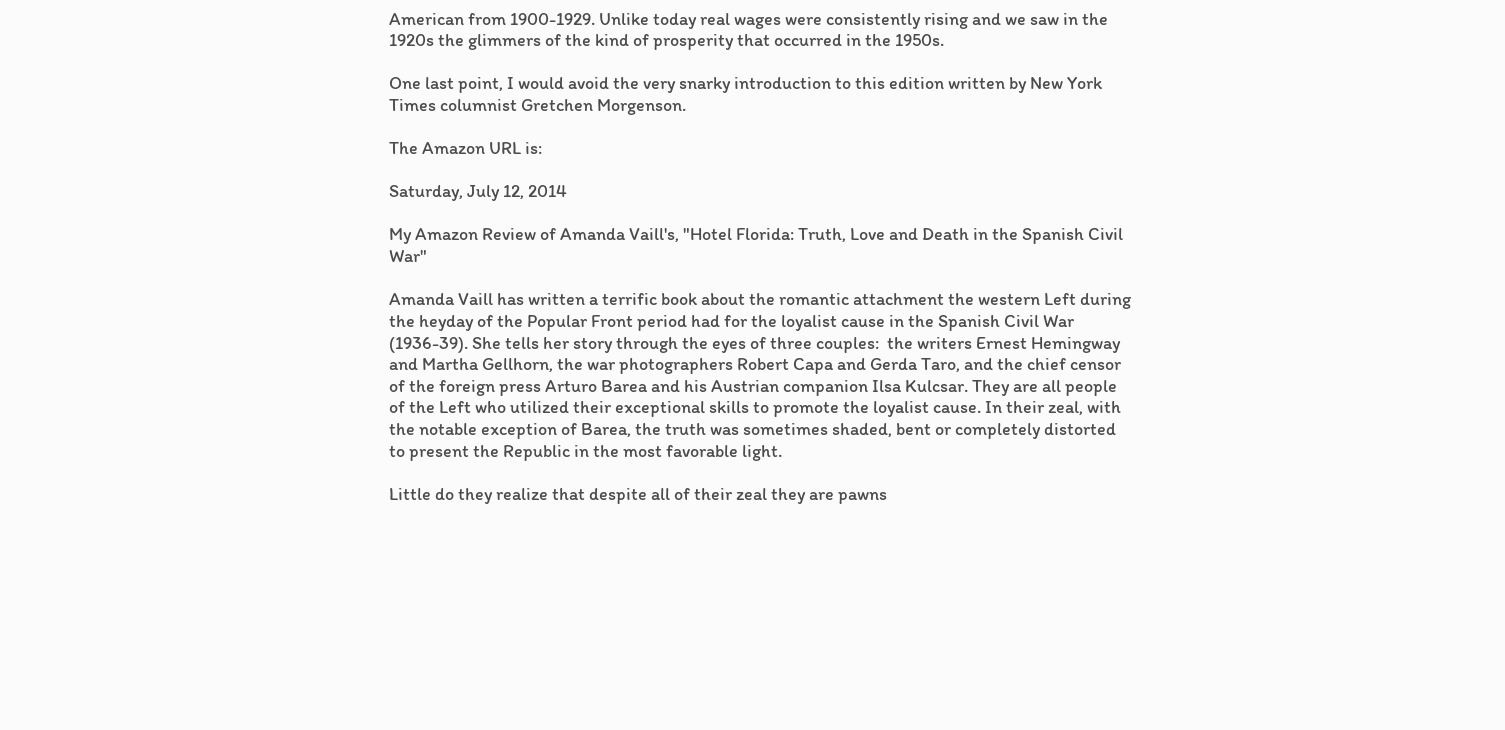American from 1900-1929. Unlike today real wages were consistently rising and we saw in the 1920s the glimmers of the kind of prosperity that occurred in the 1950s.

One last point, I would avoid the very snarky introduction to this edition written by New York Times columnist Gretchen Morgenson.

The Amazon URL is:

Saturday, July 12, 2014

My Amazon Review of Amanda Vaill's, "Hotel Florida: Truth, Love and Death in the Spanish Civil War"

Amanda Vaill has written a terrific book about the romantic attachment the western Left during the heyday of the Popular Front period had for the loyalist cause in the Spanish Civil War (1936-39). She tells her story through the eyes of three couples:  the writers Ernest Hemingway and Martha Gellhorn, the war photographers Robert Capa and Gerda Taro, and the chief censor of the foreign press Arturo Barea and his Austrian companion Ilsa Kulcsar. They are all people of the Left who utilized their exceptional skills to promote the loyalist cause. In their zeal, with the notable exception of Barea, the truth was sometimes shaded, bent or completely distorted to present the Republic in the most favorable light.

Little do they realize that despite all of their zeal they are pawns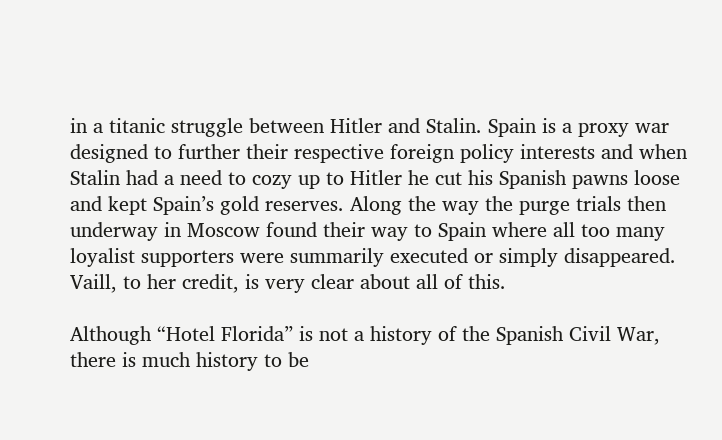in a titanic struggle between Hitler and Stalin. Spain is a proxy war designed to further their respective foreign policy interests and when Stalin had a need to cozy up to Hitler he cut his Spanish pawns loose and kept Spain’s gold reserves. Along the way the purge trials then underway in Moscow found their way to Spain where all too many loyalist supporters were summarily executed or simply disappeared. Vaill, to her credit, is very clear about all of this.

Although “Hotel Florida” is not a history of the Spanish Civil War, there is much history to be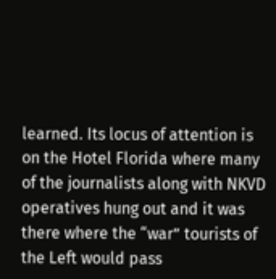learned. Its locus of attention is on the Hotel Florida where many of the journalists along with NKVD operatives hung out and it was there where the “war” tourists of the Left would pass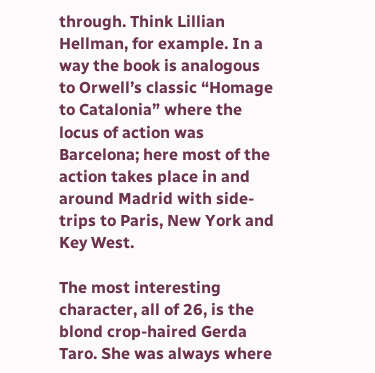through. Think Lillian Hellman, for example. In a way the book is analogous to Orwell’s classic “Homage to Catalonia” where the locus of action was Barcelona; here most of the action takes place in and around Madrid with side-trips to Paris, New York and Key West.

The most interesting character, all of 26, is the blond crop-haired Gerda Taro. She was always where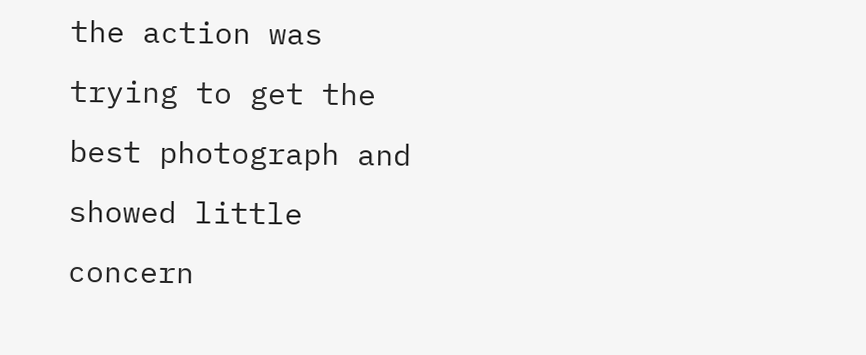the action was trying to get the best photograph and showed little concern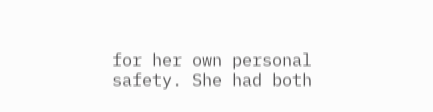for her own personal safety. She had both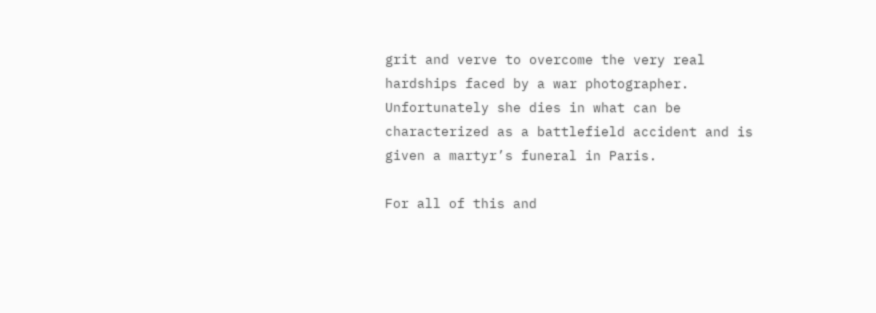grit and verve to overcome the very real hardships faced by a war photographer. Unfortunately she dies in what can be characterized as a battlefield accident and is given a martyr’s funeral in Paris.

For all of this and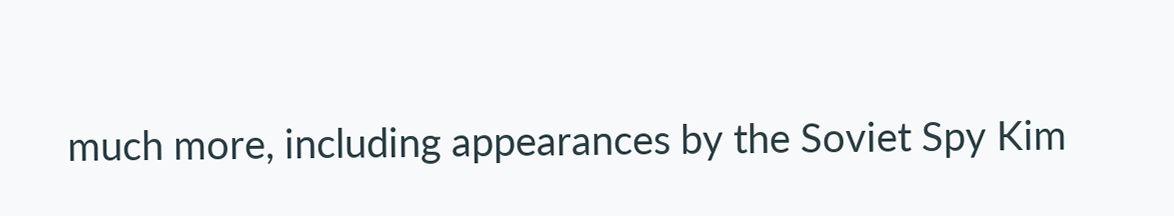much more, including appearances by the Soviet Spy Kim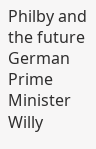Philby and the future German Prime Minister Willy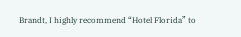Brandt, I highly recommend “Hotel Florida” to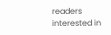readers interested in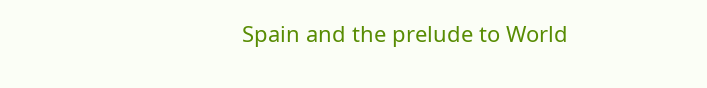Spain and the prelude to World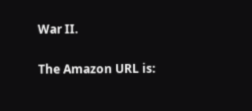War II.

The Amazon URL is: